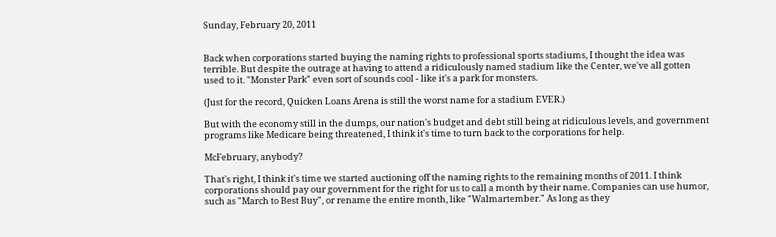Sunday, February 20, 2011


Back when corporations started buying the naming rights to professional sports stadiums, I thought the idea was terrible. But despite the outrage at having to attend a ridiculously named stadium like the Center, we've all gotten used to it. "Monster Park" even sort of sounds cool - like it's a park for monsters.

(Just for the record, Quicken Loans Arena is still the worst name for a stadium EVER.)

But with the economy still in the dumps, our nation's budget and debt still being at ridiculous levels, and government programs like Medicare being threatened, I think it's time to turn back to the corporations for help.

McFebruary, anybody?

That's right, I think it's time we started auctioning off the naming rights to the remaining months of 2011. I think corporations should pay our government for the right for us to call a month by their name. Companies can use humor, such as "March to Best Buy", or rename the entire month, like "Walmartember." As long as they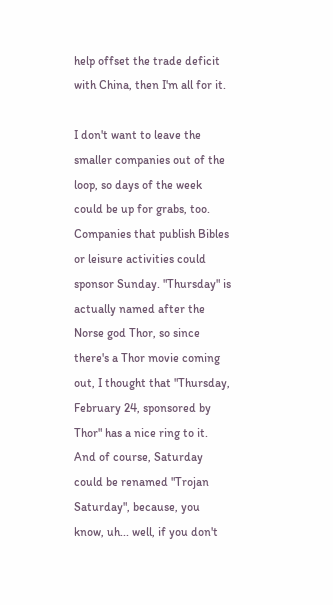help offset the trade deficit with China, then I'm all for it.

I don't want to leave the smaller companies out of the loop, so days of the week could be up for grabs, too. Companies that publish Bibles or leisure activities could sponsor Sunday. "Thursday" is actually named after the Norse god Thor, so since there's a Thor movie coming out, I thought that "Thursday, February 24, sponsored by Thor" has a nice ring to it. And of course, Saturday could be renamed "Trojan Saturday", because, you know, uh... well, if you don't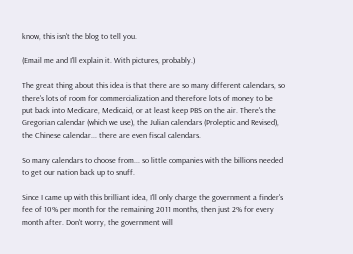know, this isn't the blog to tell you.

(Email me and I'll explain it. With pictures, probably.)

The great thing about this idea is that there are so many different calendars, so there's lots of room for commercialization and therefore lots of money to be put back into Medicare, Medicaid, or at least keep PBS on the air. There's the Gregorian calendar (which we use), the Julian calendars (Proleptic and Revised), the Chinese calendar... there are even fiscal calendars.

So many calendars to choose from... so little companies with the billions needed to get our nation back up to snuff.

Since I came up with this brilliant idea, I'll only charge the government a finder's fee of 10% per month for the remaining 2011 months, then just 2% for every month after. Don't worry, the government will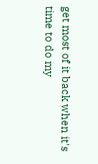get most of it back when it's time to do my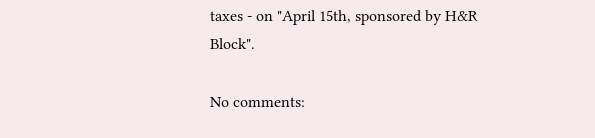taxes - on "April 15th, sponsored by H&R Block".

No comments: